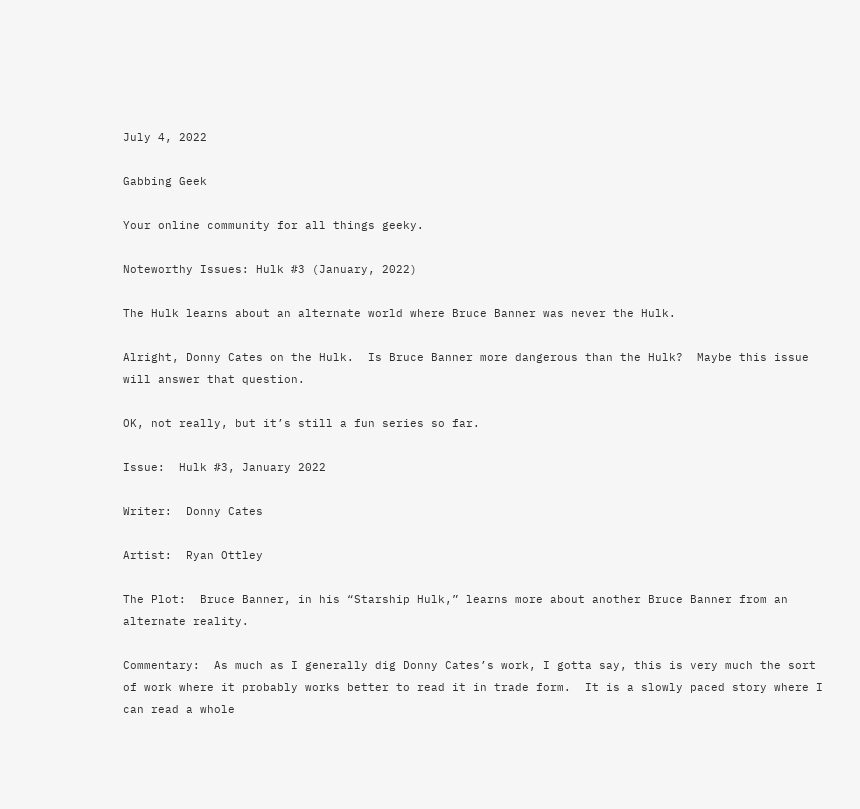July 4, 2022

Gabbing Geek

Your online community for all things geeky.

Noteworthy Issues: Hulk #3 (January, 2022)

The Hulk learns about an alternate world where Bruce Banner was never the Hulk.

Alright, Donny Cates on the Hulk.  Is Bruce Banner more dangerous than the Hulk?  Maybe this issue will answer that question.

OK, not really, but it’s still a fun series so far.

Issue:  Hulk #3, January 2022

Writer:  Donny Cates

Artist:  Ryan Ottley

The Plot:  Bruce Banner, in his “Starship Hulk,” learns more about another Bruce Banner from an alternate reality.

Commentary:  As much as I generally dig Donny Cates’s work, I gotta say, this is very much the sort of work where it probably works better to read it in trade form.  It is a slowly paced story where I can read a whole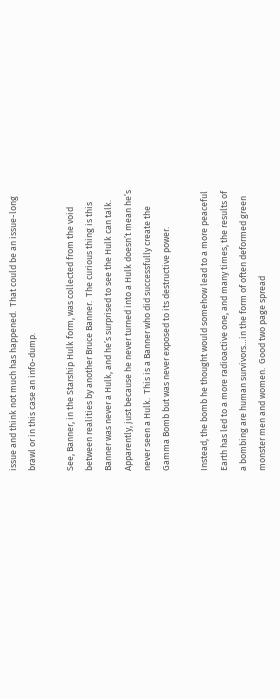issue and think not much has happened.  That could be an issue-long brawl or in this case an info-dump.

See, Banner, in the Starship Hulk form, was collected from the void between realities by another Bruce Banner.  The curious thing is this Banner was never a Hulk, and he’s surprised to see the Hulk can talk.  Apparently, just because he never turned into a Hulk doesn’t mean he’s never seen a Hulk.  This is a Banner who did successfully create the Gamma Bomb but was never exposed to its destructive power.

Instead, the bomb he thought would somehow lead to a more peaceful Earth has led to a more radioactive one, and many times, the results of a bombing are human survivors…in the form of often deformed green monster men and women.  Good two page spread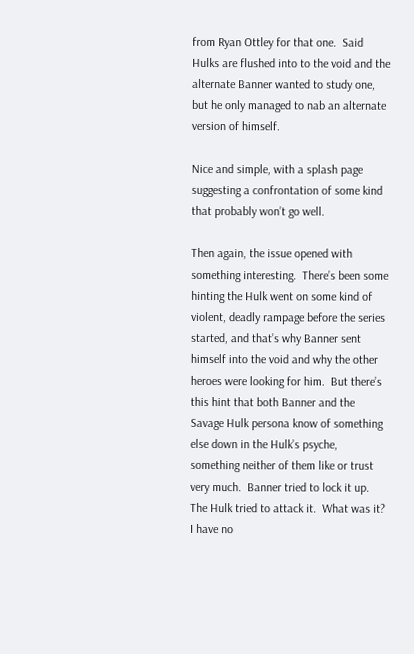from Ryan Ottley for that one.  Said Hulks are flushed into to the void and the alternate Banner wanted to study one, but he only managed to nab an alternate version of himself.

Nice and simple, with a splash page suggesting a confrontation of some kind that probably won’t go well.

Then again, the issue opened with something interesting.  There’s been some hinting the Hulk went on some kind of violent, deadly rampage before the series started, and that’s why Banner sent himself into the void and why the other heroes were looking for him.  But there’s this hint that both Banner and the Savage Hulk persona know of something else down in the Hulk’s psyche, something neither of them like or trust very much.  Banner tried to lock it up.  The Hulk tried to attack it.  What was it?  I have no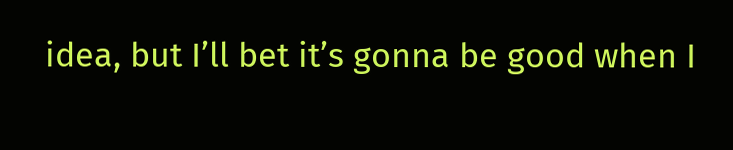idea, but I’ll bet it’s gonna be good when I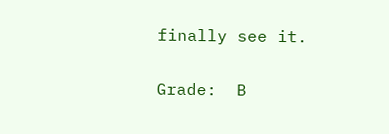finally see it.

Grade:  B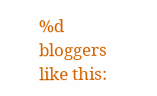%d bloggers like this: